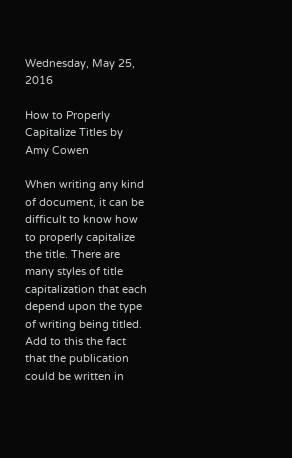Wednesday, May 25, 2016

How to Properly Capitalize Titles by Amy Cowen

When writing any kind of document, it can be difficult to know how to properly capitalize the title. There are many styles of title capitalization that each depend upon the type of writing being titled. Add to this the fact that the publication could be written in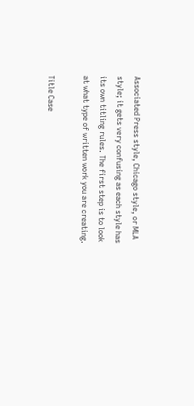Associated Press style, Chicago style, or MLA style; it gets very confusing as each style has its own titling rules. The first step is to look at what type of written work you are creating.

Title Case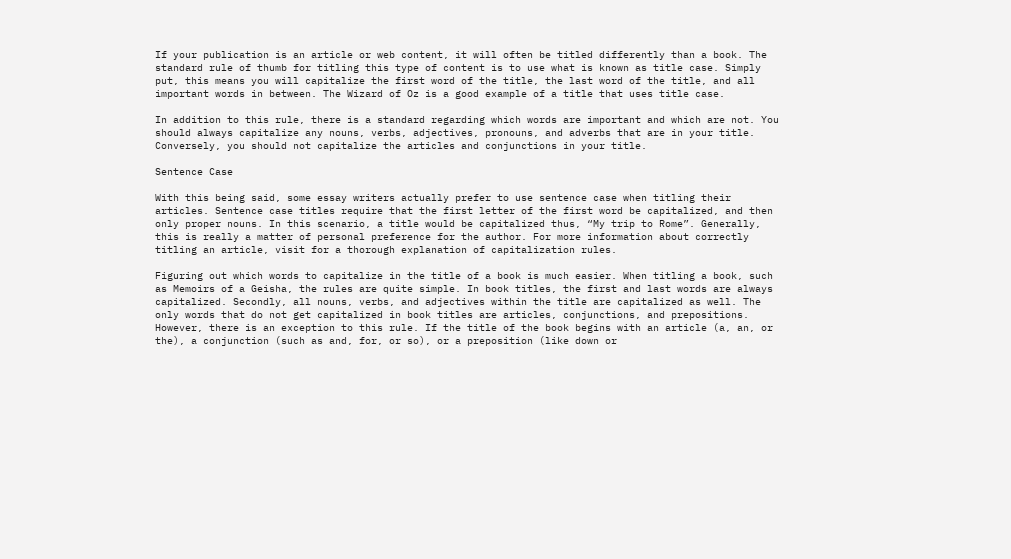If your publication is an article or web content, it will often be titled differently than a book. The standard rule of thumb for titling this type of content is to use what is known as title case. Simply put, this means you will capitalize the first word of the title, the last word of the title, and all important words in between. The Wizard of Oz is a good example of a title that uses title case.

In addition to this rule, there is a standard regarding which words are important and which are not. You should always capitalize any nouns, verbs, adjectives, pronouns, and adverbs that are in your title. Conversely, you should not capitalize the articles and conjunctions in your title.

Sentence Case

With this being said, some essay writers actually prefer to use sentence case when titling their articles. Sentence case titles require that the first letter of the first word be capitalized, and then only proper nouns. In this scenario, a title would be capitalized thus, “My trip to Rome”. Generally, this is really a matter of personal preference for the author. For more information about correctly titling an article, visit for a thorough explanation of capitalization rules.

Figuring out which words to capitalize in the title of a book is much easier. When titling a book, such as Memoirs of a Geisha, the rules are quite simple. In book titles, the first and last words are always capitalized. Secondly, all nouns, verbs, and adjectives within the title are capitalized as well. The only words that do not get capitalized in book titles are articles, conjunctions, and prepositions. However, there is an exception to this rule. If the title of the book begins with an article (a, an, or the), a conjunction (such as and, for, or so), or a preposition (like down or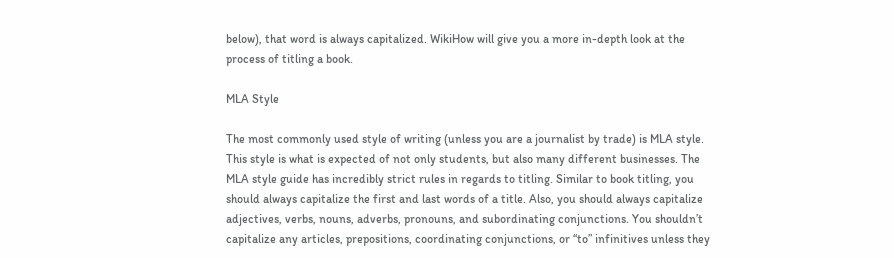below), that word is always capitalized. WikiHow will give you a more in-depth look at the process of titling a book.

MLA Style

The most commonly used style of writing (unless you are a journalist by trade) is MLA style. This style is what is expected of not only students, but also many different businesses. The MLA style guide has incredibly strict rules in regards to titling. Similar to book titling, you should always capitalize the first and last words of a title. Also, you should always capitalize adjectives, verbs, nouns, adverbs, pronouns, and subordinating conjunctions. You shouldn’t capitalize any articles, prepositions, coordinating conjunctions, or “to” infinitives unless they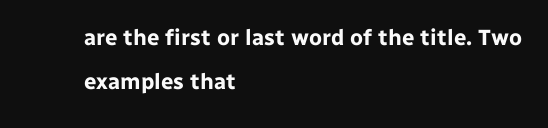are the first or last word of the title. Two examples that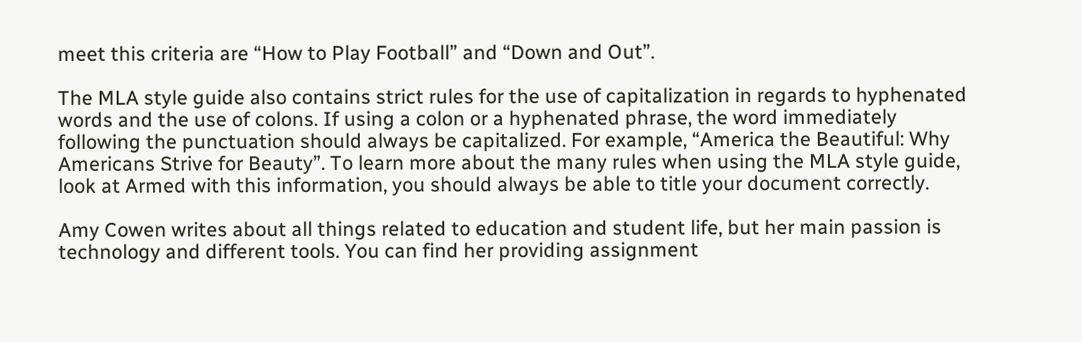meet this criteria are “How to Play Football” and “Down and Out”.

The MLA style guide also contains strict rules for the use of capitalization in regards to hyphenated words and the use of colons. If using a colon or a hyphenated phrase, the word immediately following the punctuation should always be capitalized. For example, “America the Beautiful: Why Americans Strive for Beauty”. To learn more about the many rules when using the MLA style guide, look at Armed with this information, you should always be able to title your document correctly.

Amy Cowen writes about all things related to education and student life, but her main passion is technology and different tools. You can find her providing assignment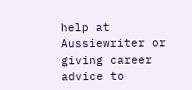help at Aussiewriter or giving career advice to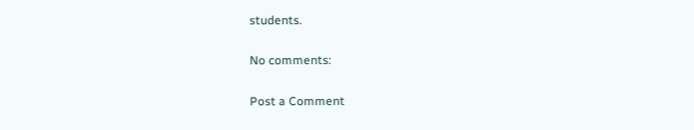students.

No comments:

Post a Comment